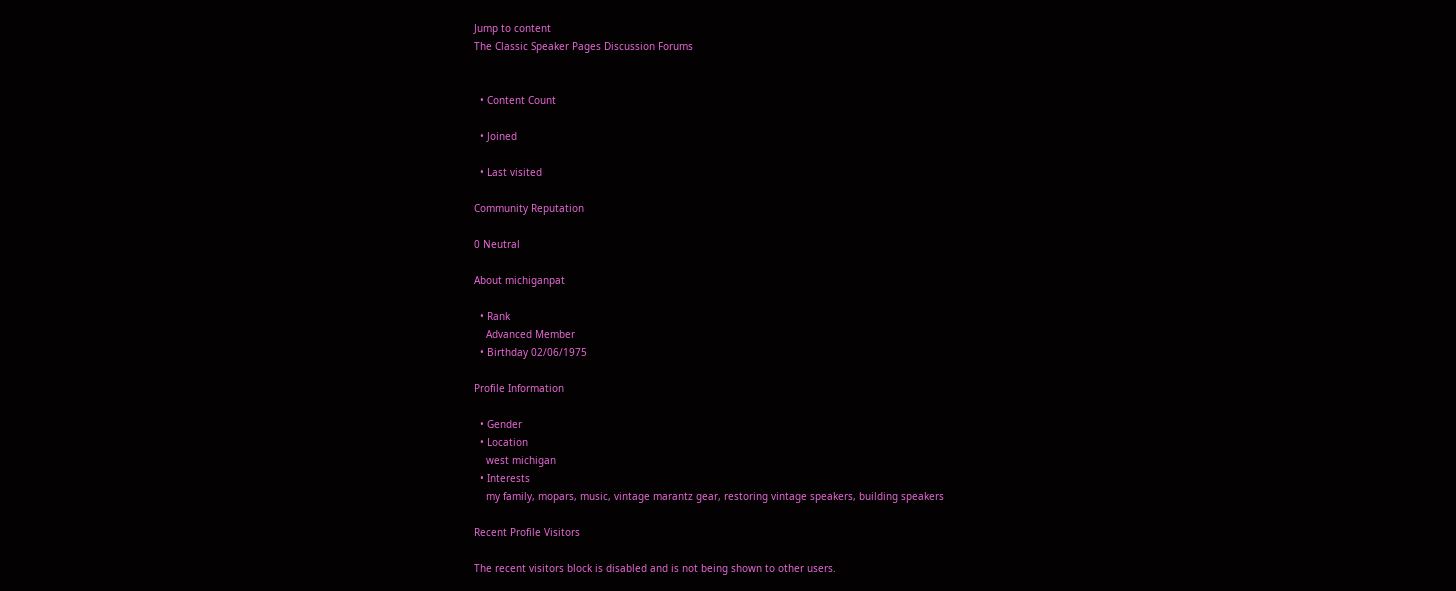Jump to content
The Classic Speaker Pages Discussion Forums


  • Content Count

  • Joined

  • Last visited

Community Reputation

0 Neutral

About michiganpat

  • Rank
    Advanced Member
  • Birthday 02/06/1975

Profile Information

  • Gender
  • Location
    west michigan
  • Interests
    my family, mopars, music, vintage marantz gear, restoring vintage speakers, building speakers

Recent Profile Visitors

The recent visitors block is disabled and is not being shown to other users.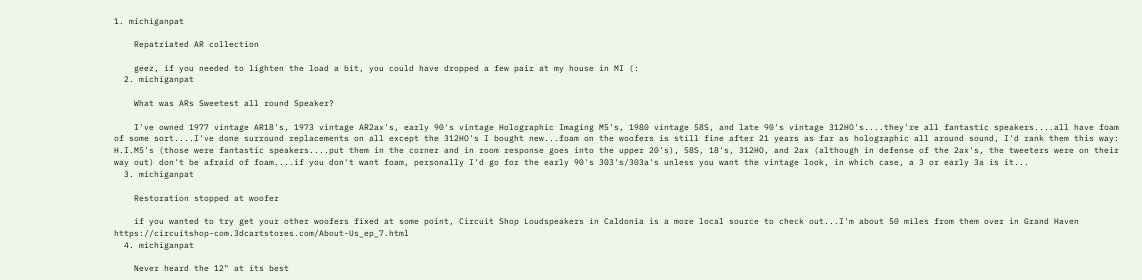1. michiganpat

    Repatriated AR collection

    geez, if you needed to lighten the load a bit, you could have dropped a few pair at my house in MI (:
  2. michiganpat

    What was ARs Sweetest all round Speaker?

    I've owned 1977 vintage AR18's, 1973 vintage AR2ax's, early 90's vintage Holographic Imaging M5's, 1980 vintage 58S, and late 90's vintage 312HO's....they're all fantastic speakers....all have foam of some sort....I've done surround replacements on all except the 312HO's I bought new...foam on the woofers is still fine after 21 years as far as holographic all around sound, I'd rank them this way: H.I.M5's (those were fantastic speakers....put them in the corner and in room response goes into the upper 20's), 58S, 18's, 312HO, and 2ax (although in defense of the 2ax's, the tweeters were on their way out) don't be afraid of foam....if you don't want foam, personally I'd go for the early 90's 303's/303a's unless you want the vintage look, in which case, a 3 or early 3a is it...
  3. michiganpat

    Restoration stopped at woofer

    if you wanted to try get your other woofers fixed at some point, Circuit Shop Loudspeakers in Caldonia is a more local source to check out...I'm about 50 miles from them over in Grand Haven https://circuitshop-com.3dcartstores.com/About-Us_ep_7.html
  4. michiganpat

    Never heard the 12" at its best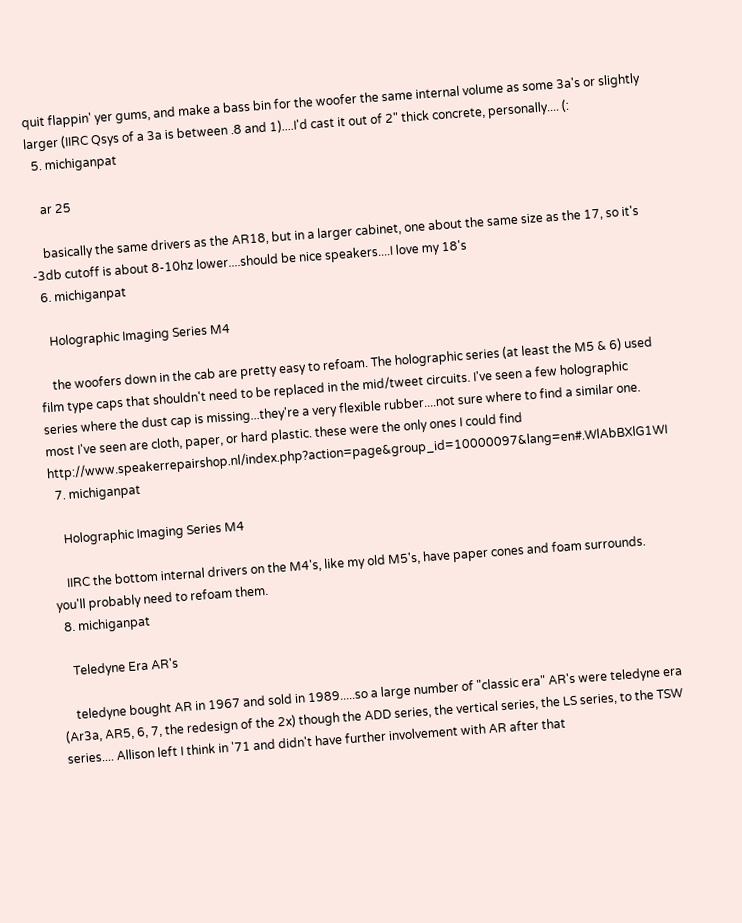quit flappin' yer gums, and make a bass bin for the woofer the same internal volume as some 3a's or slightly larger (IIRC Qsys of a 3a is between .8 and 1)....I'd cast it out of 2" thick concrete, personally.... (:
  5. michiganpat

    ar 25

    basically the same drivers as the AR18, but in a larger cabinet, one about the same size as the 17, so it's -3db cutoff is about 8-10hz lower....should be nice speakers....I love my 18's
  6. michiganpat

    Holographic Imaging Series M4

    the woofers down in the cab are pretty easy to refoam. The holographic series (at least the M5 & 6) used film type caps that shouldn't need to be replaced in the mid/tweet circuits. I've seen a few holographic series where the dust cap is missing...they're a very flexible rubber....not sure where to find a similar one. most I've seen are cloth, paper, or hard plastic. these were the only ones I could find http://www.speakerrepairshop.nl/index.php?action=page&group_id=10000097&lang=en#.WlAbBXlG1WI
  7. michiganpat

    Holographic Imaging Series M4

    IIRC the bottom internal drivers on the M4's, like my old M5's, have paper cones and foam surrounds. you'll probably need to refoam them.
  8. michiganpat

    Teledyne Era AR's

    teledyne bought AR in 1967 and sold in 1989.....so a large number of "classic era" AR's were teledyne era (Ar3a, AR5, 6, 7, the redesign of the 2x) though the ADD series, the vertical series, the LS series, to the TSW series.... Allison left I think in '71 and didn't have further involvement with AR after that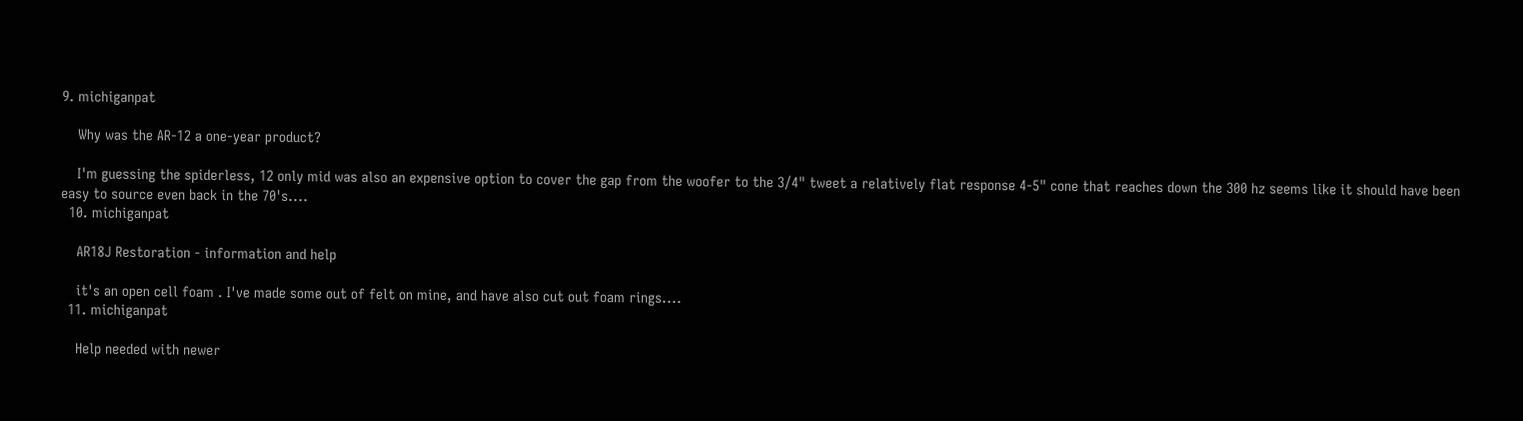9. michiganpat

    Why was the AR-12 a one-year product?

    I'm guessing the spiderless, 12 only mid was also an expensive option to cover the gap from the woofer to the 3/4" tweet a relatively flat response 4-5" cone that reaches down the 300 hz seems like it should have been easy to source even back in the 70's....
  10. michiganpat

    AR18J Restoration - information and help

    it's an open cell foam . I've made some out of felt on mine, and have also cut out foam rings....
  11. michiganpat

    Help needed with newer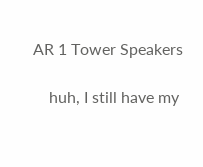AR 1 Tower Speakers

    huh, I still have my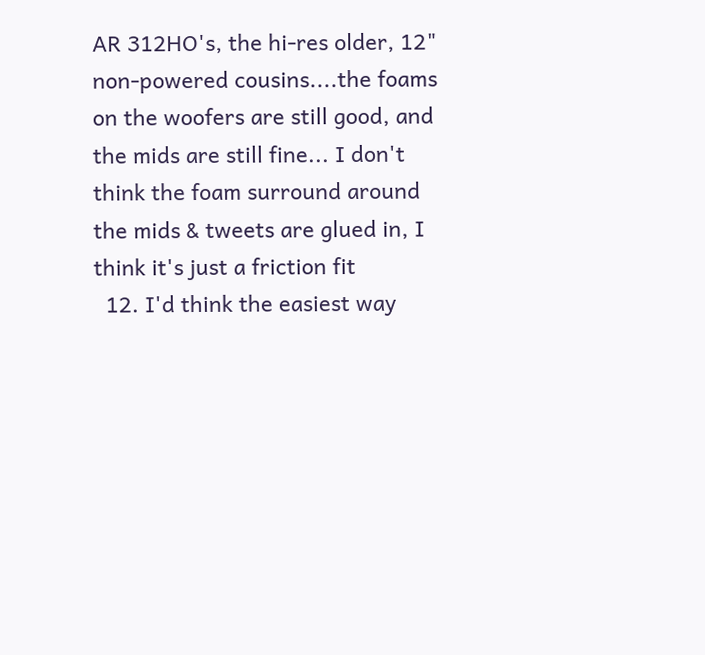AR 312HO's, the hi-res older, 12" non-powered cousins....the foams on the woofers are still good, and the mids are still fine... I don't think the foam surround around the mids & tweets are glued in, I think it's just a friction fit
  12. I'd think the easiest way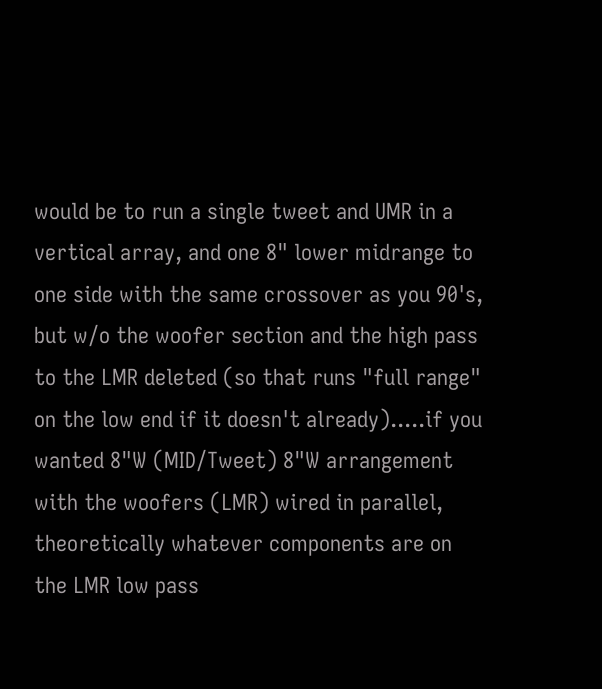would be to run a single tweet and UMR in a vertical array, and one 8" lower midrange to one side with the same crossover as you 90's, but w/o the woofer section and the high pass to the LMR deleted (so that runs "full range" on the low end if it doesn't already).....if you wanted 8"W (MID/Tweet) 8"W arrangement with the woofers (LMR) wired in parallel, theoretically whatever components are on the LMR low pass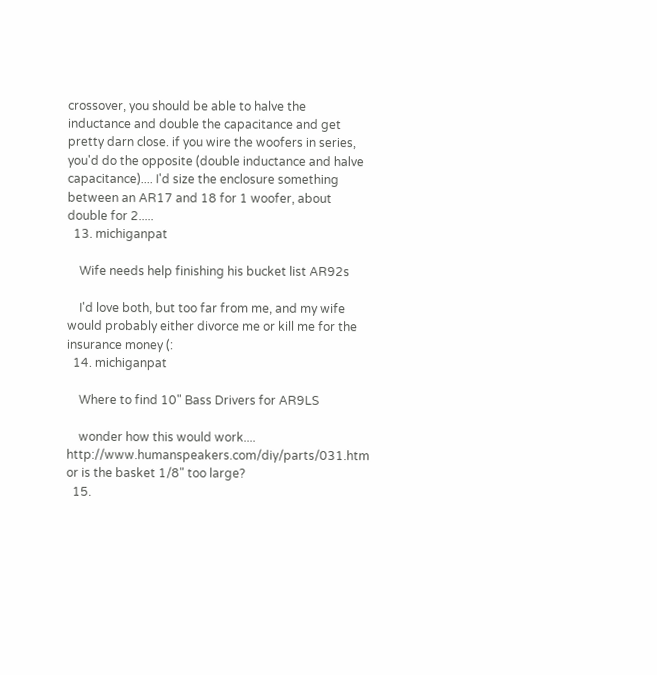crossover, you should be able to halve the inductance and double the capacitance and get pretty darn close. if you wire the woofers in series, you'd do the opposite (double inductance and halve capacitance).... I'd size the enclosure something between an AR17 and 18 for 1 woofer, about double for 2.....
  13. michiganpat

    Wife needs help finishing his bucket list AR92s

    I'd love both, but too far from me, and my wife would probably either divorce me or kill me for the insurance money (:
  14. michiganpat

    Where to find 10" Bass Drivers for AR9LS

    wonder how this would work.... http://www.humanspeakers.com/diy/parts/031.htm or is the basket 1/8" too large?
  15.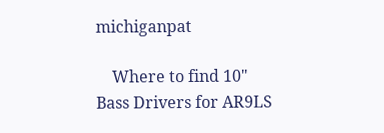michiganpat

    Where to find 10" Bass Drivers for AR9LS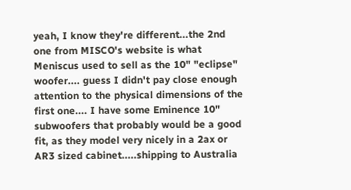yeah, I know they're different...the 2nd one from MISCO's website is what Meniscus used to sell as the 10" "eclipse" woofer.... guess I didn't pay close enough attention to the physical dimensions of the first one.... I have some Eminence 10" subwoofers that probably would be a good fit, as they model very nicely in a 2ax or AR3 sized cabinet.....shipping to Australia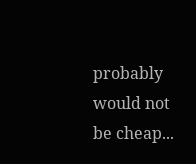probably would not be cheap...